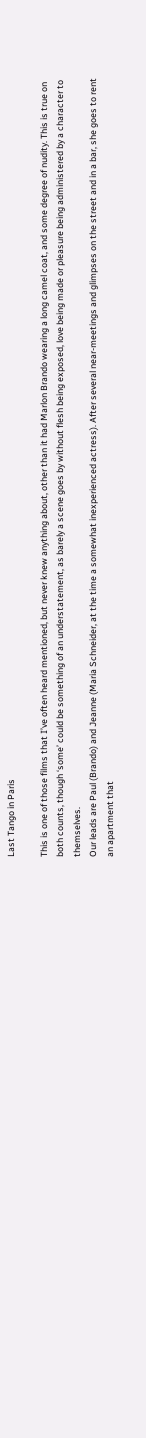Last Tango in Paris

This is one of those films that I’ve often heard mentioned, but never knew anything about, other than it had Marlon Brando wearing a long camel coat, and some degree of nudity. This is true on both counts, though ‘some’ could be something of an understatement, as barely a scene goes by without flesh being exposed, love being made or pleasure being administered by a character to themselves.
Our leads are Paul (Brando) and Jeanne (Maria Schneider, at the time a somewhat inexperienced actress). After several near-meetings and glimpses on the street and in a bar, she goes to rent an apartment that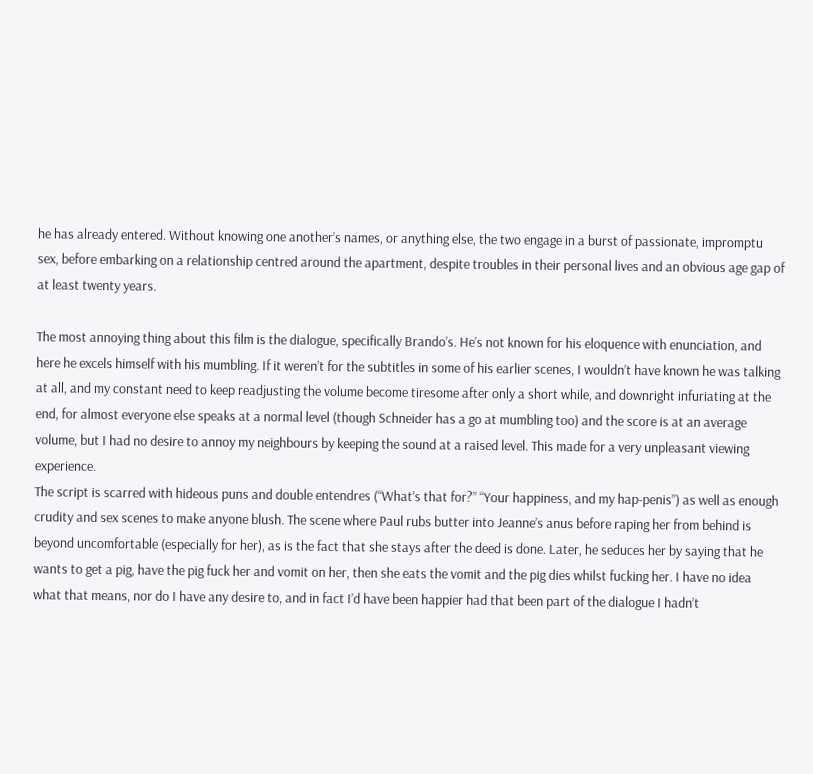he has already entered. Without knowing one another’s names, or anything else, the two engage in a burst of passionate, impromptu sex, before embarking on a relationship centred around the apartment, despite troubles in their personal lives and an obvious age gap of at least twenty years.

The most annoying thing about this film is the dialogue, specifically Brando’s. He’s not known for his eloquence with enunciation, and here he excels himself with his mumbling. If it weren’t for the subtitles in some of his earlier scenes, I wouldn’t have known he was talking at all, and my constant need to keep readjusting the volume become tiresome after only a short while, and downright infuriating at the end, for almost everyone else speaks at a normal level (though Schneider has a go at mumbling too) and the score is at an average volume, but I had no desire to annoy my neighbours by keeping the sound at a raised level. This made for a very unpleasant viewing experience.
The script is scarred with hideous puns and double entendres (“What’s that for?” “Your happiness, and my hap-penis”) as well as enough crudity and sex scenes to make anyone blush. The scene where Paul rubs butter into Jeanne’s anus before raping her from behind is beyond uncomfortable (especially for her), as is the fact that she stays after the deed is done. Later, he seduces her by saying that he wants to get a pig, have the pig fuck her and vomit on her, then she eats the vomit and the pig dies whilst fucking her. I have no idea what that means, nor do I have any desire to, and in fact I’d have been happier had that been part of the dialogue I hadn’t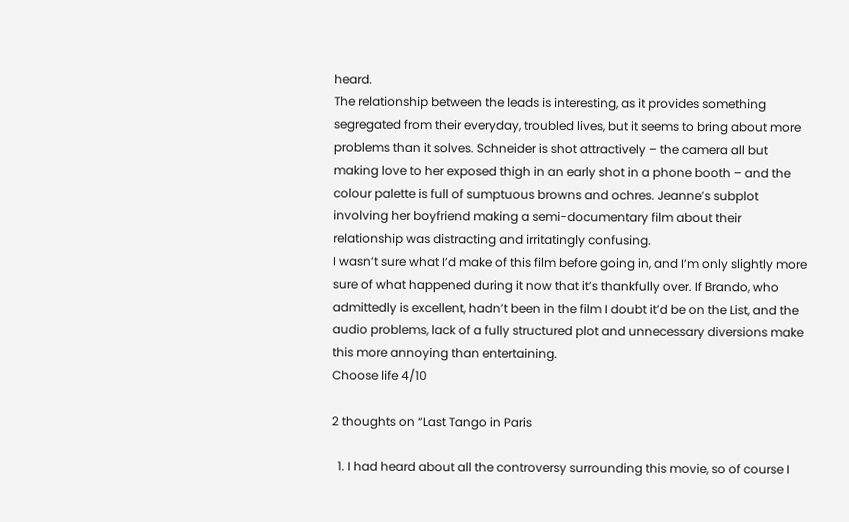heard.
The relationship between the leads is interesting, as it provides something segregated from their everyday, troubled lives, but it seems to bring about more problems than it solves. Schneider is shot attractively – the camera all but making love to her exposed thigh in an early shot in a phone booth – and the colour palette is full of sumptuous browns and ochres. Jeanne’s subplot involving her boyfriend making a semi-documentary film about their relationship was distracting and irritatingly confusing.
I wasn’t sure what I’d make of this film before going in, and I’m only slightly more sure of what happened during it now that it’s thankfully over. If Brando, who admittedly is excellent, hadn’t been in the film I doubt it’d be on the List, and the audio problems, lack of a fully structured plot and unnecessary diversions make this more annoying than entertaining.
Choose life 4/10

2 thoughts on “Last Tango in Paris

  1. I had heard about all the controversy surrounding this movie, so of course I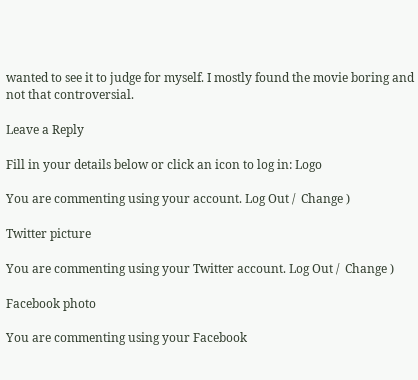wanted to see it to judge for myself. I mostly found the movie boring and not that controversial.

Leave a Reply

Fill in your details below or click an icon to log in: Logo

You are commenting using your account. Log Out /  Change )

Twitter picture

You are commenting using your Twitter account. Log Out /  Change )

Facebook photo

You are commenting using your Facebook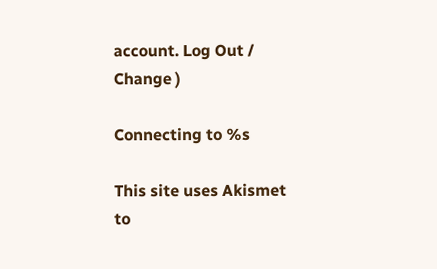account. Log Out /  Change )

Connecting to %s

This site uses Akismet to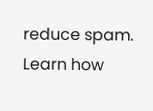reduce spam. Learn how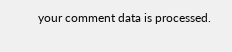your comment data is processed.